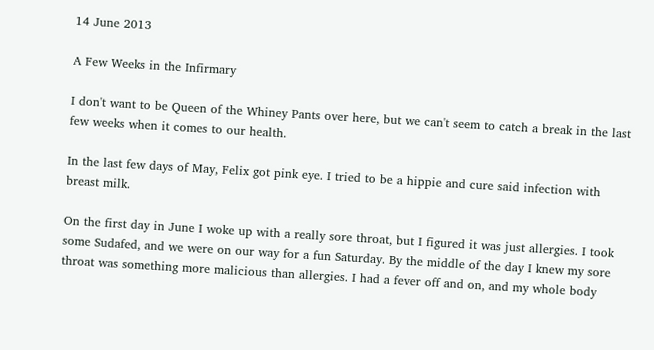14 June 2013

A Few Weeks in the Infirmary

I don't want to be Queen of the Whiney Pants over here, but we can't seem to catch a break in the last few weeks when it comes to our health.

In the last few days of May, Felix got pink eye. I tried to be a hippie and cure said infection with breast milk.

On the first day in June I woke up with a really sore throat, but I figured it was just allergies. I took some Sudafed, and we were on our way for a fun Saturday. By the middle of the day I knew my sore throat was something more malicious than allergies. I had a fever off and on, and my whole body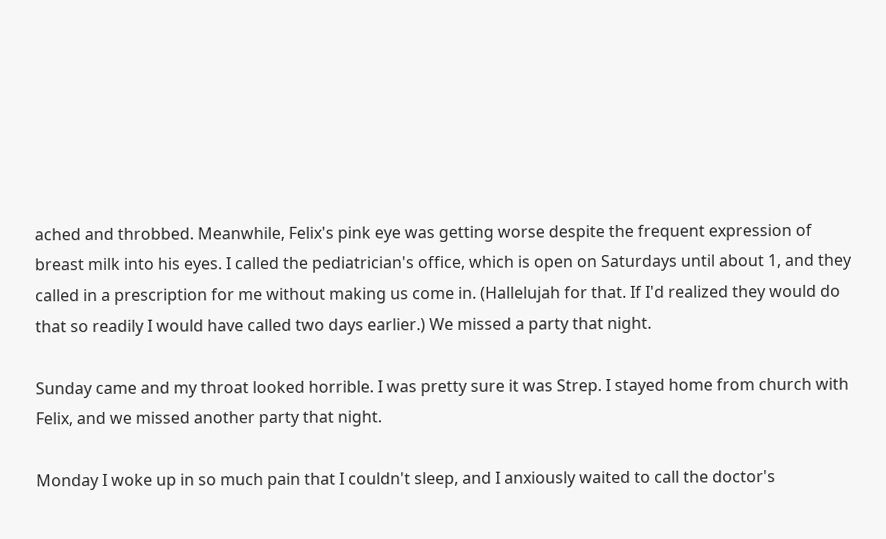ached and throbbed. Meanwhile, Felix's pink eye was getting worse despite the frequent expression of breast milk into his eyes. I called the pediatrician's office, which is open on Saturdays until about 1, and they called in a prescription for me without making us come in. (Hallelujah for that. If I'd realized they would do that so readily I would have called two days earlier.) We missed a party that night.

Sunday came and my throat looked horrible. I was pretty sure it was Strep. I stayed home from church with Felix, and we missed another party that night.

Monday I woke up in so much pain that I couldn't sleep, and I anxiously waited to call the doctor's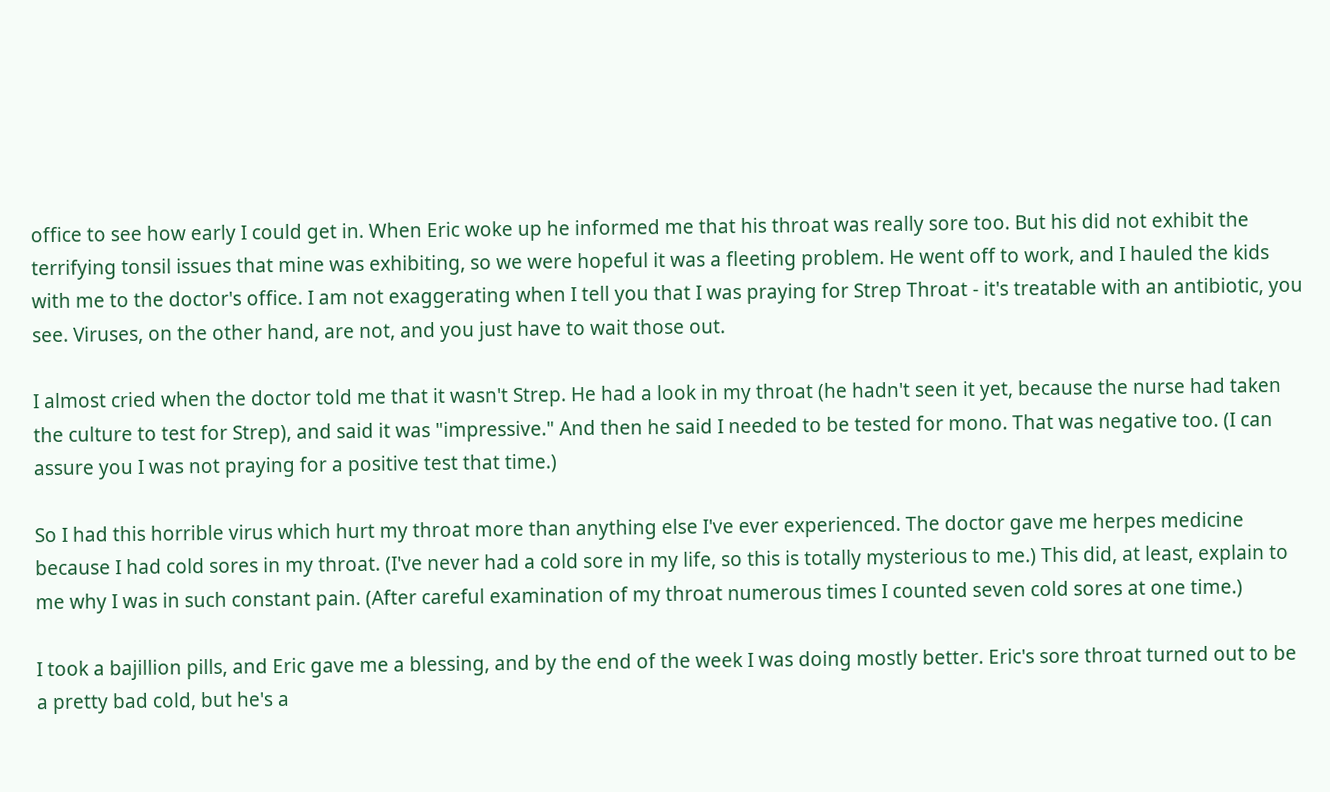office to see how early I could get in. When Eric woke up he informed me that his throat was really sore too. But his did not exhibit the terrifying tonsil issues that mine was exhibiting, so we were hopeful it was a fleeting problem. He went off to work, and I hauled the kids with me to the doctor's office. I am not exaggerating when I tell you that I was praying for Strep Throat - it's treatable with an antibiotic, you see. Viruses, on the other hand, are not, and you just have to wait those out.

I almost cried when the doctor told me that it wasn't Strep. He had a look in my throat (he hadn't seen it yet, because the nurse had taken the culture to test for Strep), and said it was "impressive." And then he said I needed to be tested for mono. That was negative too. (I can assure you I was not praying for a positive test that time.)

So I had this horrible virus which hurt my throat more than anything else I've ever experienced. The doctor gave me herpes medicine because I had cold sores in my throat. (I've never had a cold sore in my life, so this is totally mysterious to me.) This did, at least, explain to me why I was in such constant pain. (After careful examination of my throat numerous times I counted seven cold sores at one time.)

I took a bajillion pills, and Eric gave me a blessing, and by the end of the week I was doing mostly better. Eric's sore throat turned out to be a pretty bad cold, but he's a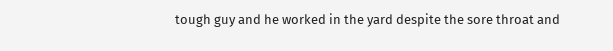tough guy and he worked in the yard despite the sore throat and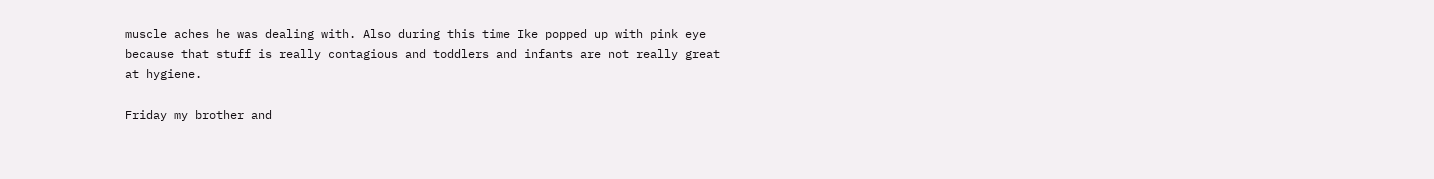muscle aches he was dealing with. Also during this time Ike popped up with pink eye because that stuff is really contagious and toddlers and infants are not really great at hygiene.

Friday my brother and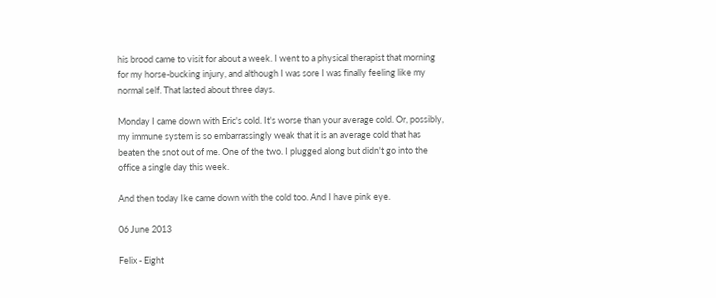his brood came to visit for about a week. I went to a physical therapist that morning for my horse-bucking injury, and although I was sore I was finally feeling like my normal self. That lasted about three days.

Monday I came down with Eric's cold. It's worse than your average cold. Or, possibly, my immune system is so embarrassingly weak that it is an average cold that has beaten the snot out of me. One of the two. I plugged along but didn't go into the office a single day this week.

And then today Ike came down with the cold too. And I have pink eye.

06 June 2013

Felix - Eight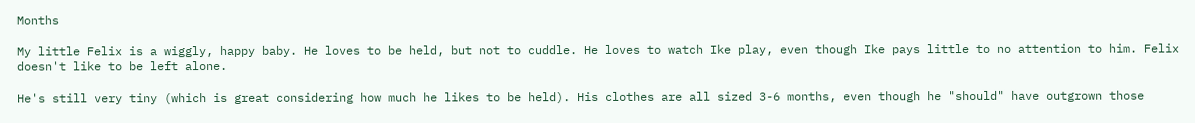Months

My little Felix is a wiggly, happy baby. He loves to be held, but not to cuddle. He loves to watch Ike play, even though Ike pays little to no attention to him. Felix doesn't like to be left alone.

He's still very tiny (which is great considering how much he likes to be held). His clothes are all sized 3-6 months, even though he "should" have outgrown those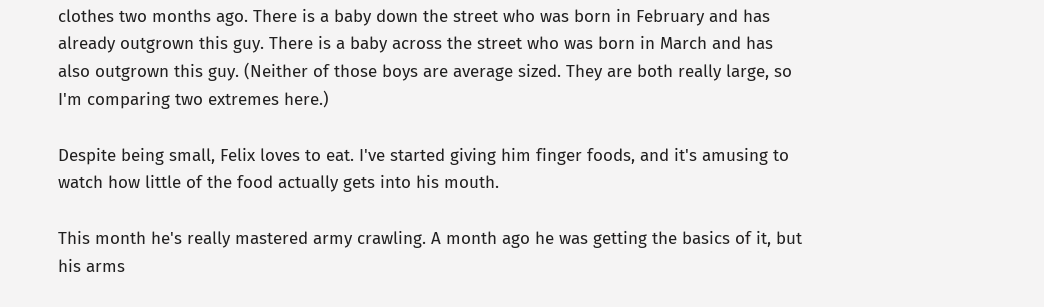clothes two months ago. There is a baby down the street who was born in February and has already outgrown this guy. There is a baby across the street who was born in March and has also outgrown this guy. (Neither of those boys are average sized. They are both really large, so I'm comparing two extremes here.)

Despite being small, Felix loves to eat. I've started giving him finger foods, and it's amusing to watch how little of the food actually gets into his mouth.

This month he's really mastered army crawling. A month ago he was getting the basics of it, but his arms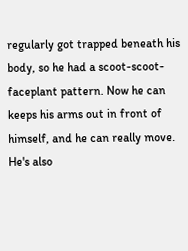regularly got trapped beneath his body, so he had a scoot-scoot-faceplant pattern. Now he can keeps his arms out in front of himself, and he can really move. He's also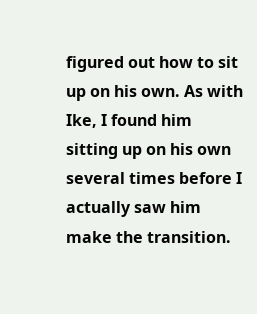figured out how to sit up on his own. As with Ike, I found him sitting up on his own several times before I actually saw him make the transition.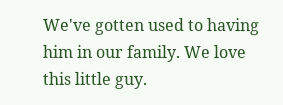We've gotten used to having him in our family. We love this little guy.